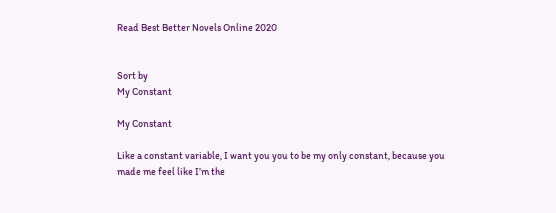Read Best Better Novels Online 2020


Sort by
My Constant

My Constant

Like a constant variable, I want you you to be my only constant, because you made me feel like I’m the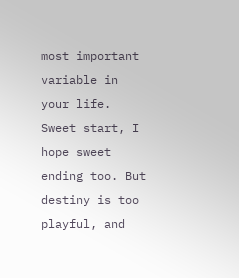most important variable in your life. Sweet start, I hope sweet ending too. But destiny is too playful, and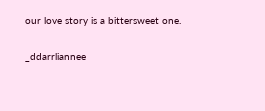our love story is a bittersweet one.

_ddarrliannee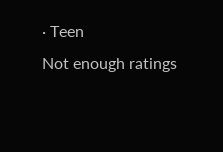· Teen
Not enough ratings